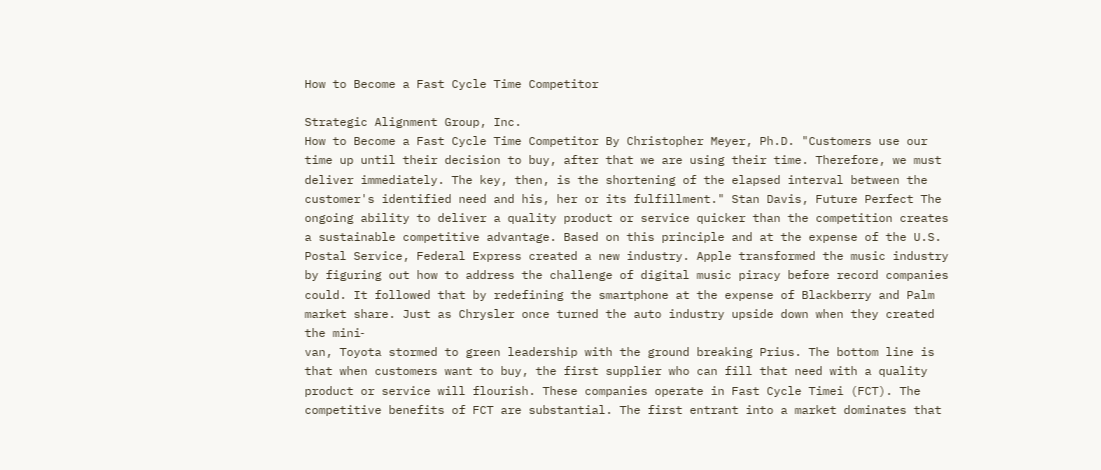How to Become a Fast Cycle Time Competitor

Strategic Alignment Group, Inc.
How to Become a Fast Cycle Time Competitor By Christopher Meyer, Ph.D. "Customers use our time up until their decision to buy, after that we are using their time. Therefore, we must deliver immediately. The key, then, is the shortening of the elapsed interval between the customer's identified need and his, her or its fulfillment." Stan Davis, Future Perfect The ongoing ability to deliver a quality product or service quicker than the competition creates a sustainable competitive advantage. Based on this principle and at the expense of the U.S. Postal Service, Federal Express created a new industry. Apple transformed the music industry by figuring out how to address the challenge of digital music piracy before record companies could. It followed that by redefining the smartphone at the expense of Blackberry and Palm market share. Just as Chrysler once turned the auto industry upside down when they created the mini‐
van, Toyota stormed to green leadership with the ground breaking Prius. The bottom line is that when customers want to buy, the first supplier who can fill that need with a quality product or service will flourish. These companies operate in Fast Cycle Timei (FCT). The competitive benefits of FCT are substantial. The first entrant into a market dominates that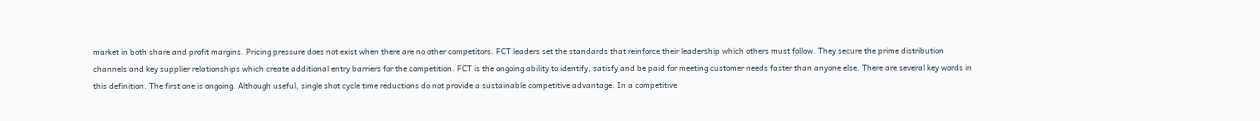market in both share and profit margins. Pricing pressure does not exist when there are no other competitors. FCT leaders set the standards that reinforce their leadership which others must follow. They secure the prime distribution channels and key supplier relationships which create additional entry barriers for the competition. FCT is the ongoing ability to identify, satisfy and be paid for meeting customer needs faster than anyone else. There are several key words in this definition. The first one is ongoing. Although useful, single shot cycle time reductions do not provide a sustainable competitive advantage. In a competitive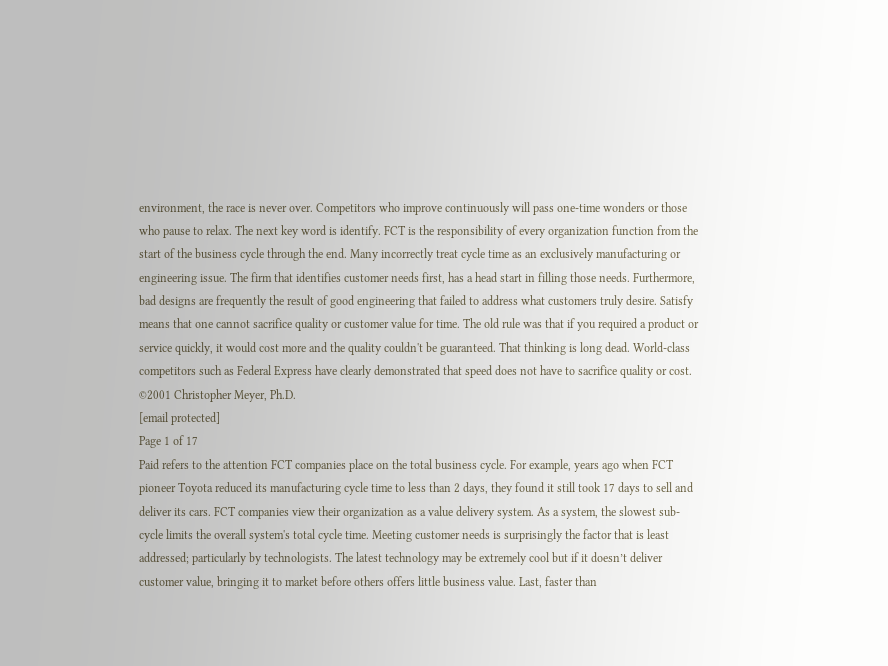environment, the race is never over. Competitors who improve continuously will pass one‐time wonders or those who pause to relax. The next key word is identify. FCT is the responsibility of every organization function from the start of the business cycle through the end. Many incorrectly treat cycle time as an exclusively manufacturing or engineering issue. The firm that identifies customer needs first, has a head start in filling those needs. Furthermore, bad designs are frequently the result of good engineering that failed to address what customers truly desire. Satisfy means that one cannot sacrifice quality or customer value for time. The old rule was that if you required a product or service quickly, it would cost more and the quality couldn't be guaranteed. That thinking is long dead. World‐class competitors such as Federal Express have clearly demonstrated that speed does not have to sacrifice quality or cost. ©2001 Christopher Meyer, Ph.D.
[email protected]
Page 1 of 17
Paid refers to the attention FCT companies place on the total business cycle. For example, years ago when FCT pioneer Toyota reduced its manufacturing cycle time to less than 2 days, they found it still took 17 days to sell and deliver its cars. FCT companies view their organization as a value delivery system. As a system, the slowest sub‐cycle limits the overall system's total cycle time. Meeting customer needs is surprisingly the factor that is least addressed; particularly by technologists. The latest technology may be extremely cool but if it doesn’t deliver customer value, bringing it to market before others offers little business value. Last, faster than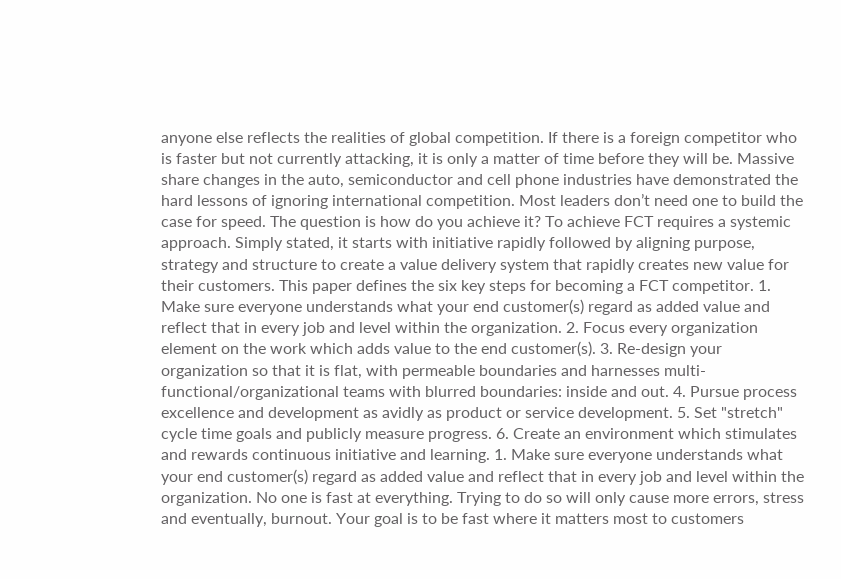anyone else reflects the realities of global competition. If there is a foreign competitor who is faster but not currently attacking, it is only a matter of time before they will be. Massive share changes in the auto, semiconductor and cell phone industries have demonstrated the hard lessons of ignoring international competition. Most leaders don’t need one to build the case for speed. The question is how do you achieve it? To achieve FCT requires a systemic approach. Simply stated, it starts with initiative rapidly followed by aligning purpose, strategy and structure to create a value delivery system that rapidly creates new value for their customers. This paper defines the six key steps for becoming a FCT competitor. 1. Make sure everyone understands what your end customer(s) regard as added value and reflect that in every job and level within the organization. 2. Focus every organization element on the work which adds value to the end customer(s). 3. Re‐design your organization so that it is flat, with permeable boundaries and harnesses multi‐functional/organizational teams with blurred boundaries: inside and out. 4. Pursue process excellence and development as avidly as product or service development. 5. Set "stretch" cycle time goals and publicly measure progress. 6. Create an environment which stimulates and rewards continuous initiative and learning. 1. Make sure everyone understands what your end customer(s) regard as added value and reflect that in every job and level within the organization. No one is fast at everything. Trying to do so will only cause more errors, stress and eventually, burnout. Your goal is to be fast where it matters most to customers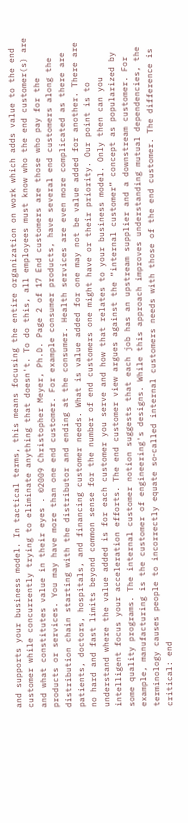and supports your business model. In tactical terms, this means focusing the entire organization on work which adds value to the end customer while concurrently trying to eliminate anything that doesn't. To do this, all employees must know who the end customer(s) are and what constitutes value in their eyes . ©2009 Christopher Meyer, Ph.D. Page 2 of 17 End customers are those who pay for the products or services. You may have more than one end customer. For example consumer products, have several end customers along the distribution chain starting with the distributor and ending at the consumer. Health services are even more complicated as there are patients, doctors, hospitals, and financing customer needs. What is value added for one may not be value added for another. There are no hard and fast limits beyond common sense for the number of end customers one might have or their priority. Our point is to understand where the value added is for each customer you serve and how that relates to your business model. Only then can you intelligent focus your acceleration efforts. The end customer view argues against the “internal customer” concept as popularized by some quality programs. The internal customer notion suggests that each job has an upstream supplier and a downstream customer. For example, manufacturing is the customer of engineering's designs. While this approach improves understanding mutual dependencies, the terminology causes people to incorrectly equate so‐called internal customers needs with those of the end customer. The difference is critical: end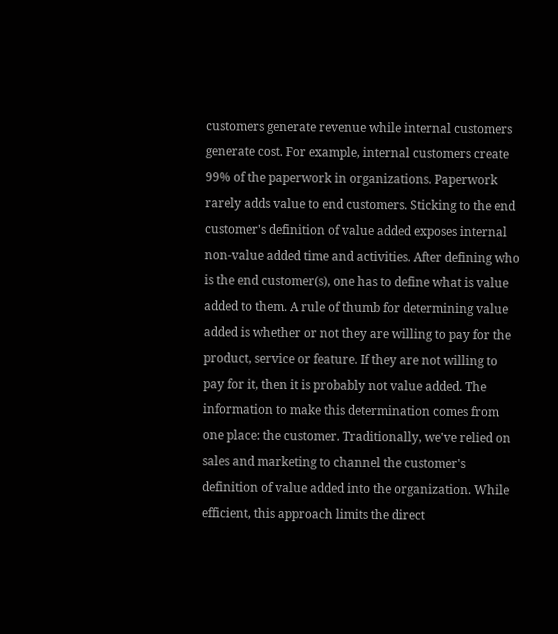customers generate revenue while internal customers generate cost. For example, internal customers create 99% of the paperwork in organizations. Paperwork rarely adds value to end customers. Sticking to the end customer's definition of value added exposes internal non‐value added time and activities. After defining who is the end customer(s), one has to define what is value added to them. A rule of thumb for determining value added is whether or not they are willing to pay for the product, service or feature. If they are not willing to pay for it, then it is probably not value added. The information to make this determination comes from one place: the customer. Traditionally, we've relied on sales and marketing to channel the customer's definition of value added into the organization. While efficient, this approach limits the direct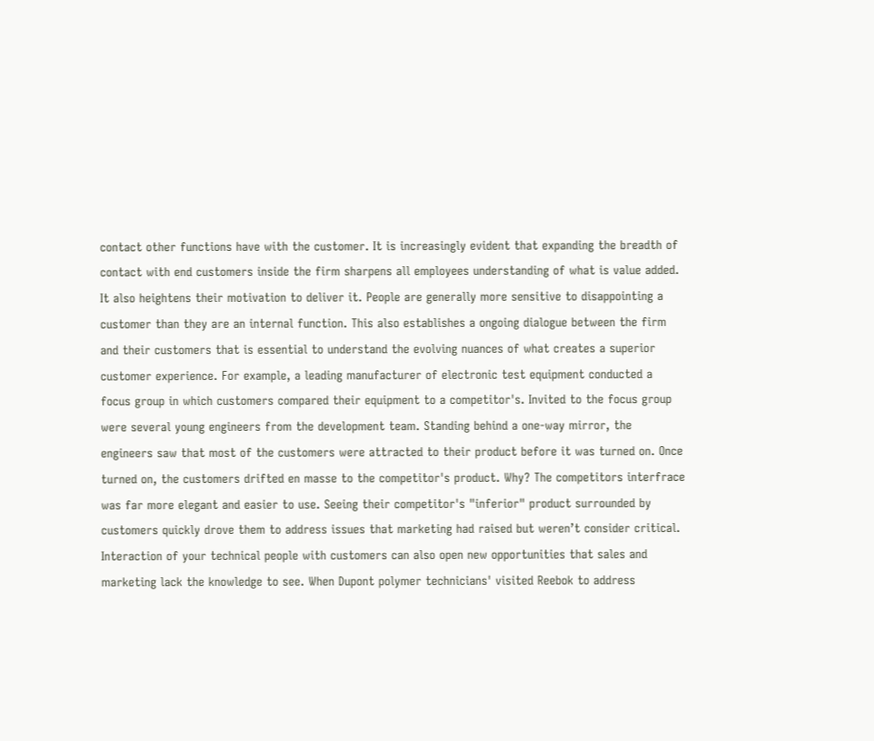contact other functions have with the customer. It is increasingly evident that expanding the breadth of contact with end customers inside the firm sharpens all employees understanding of what is value added. It also heightens their motivation to deliver it. People are generally more sensitive to disappointing a customer than they are an internal function. This also establishes a ongoing dialogue between the firm and their customers that is essential to understand the evolving nuances of what creates a superior customer experience. For example, a leading manufacturer of electronic test equipment conducted a focus group in which customers compared their equipment to a competitor's. Invited to the focus group were several young engineers from the development team. Standing behind a one‐way mirror, the engineers saw that most of the customers were attracted to their product before it was turned on. Once turned on, the customers drifted en masse to the competitor's product. Why? The competitors interfrace was far more elegant and easier to use. Seeing their competitor's "inferior" product surrounded by customers quickly drove them to address issues that marketing had raised but weren’t consider critical. Interaction of your technical people with customers can also open new opportunities that sales and marketing lack the knowledge to see. When Dupont polymer technicians' visited Reebok to address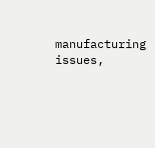manufacturing issues,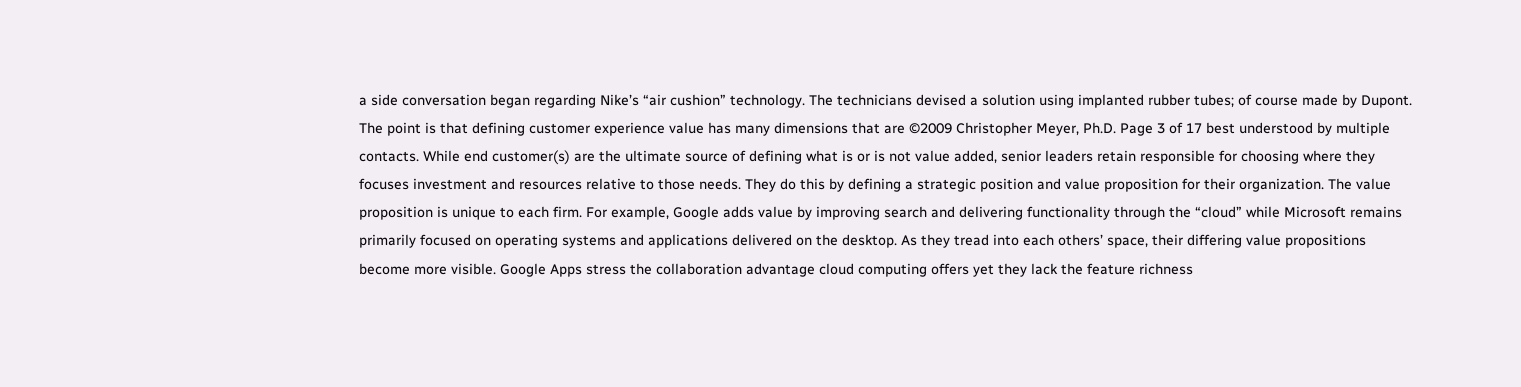a side conversation began regarding Nike’s “air cushion” technology. The technicians devised a solution using implanted rubber tubes; of course made by Dupont. The point is that defining customer experience value has many dimensions that are ©2009 Christopher Meyer, Ph.D. Page 3 of 17 best understood by multiple contacts. While end customer(s) are the ultimate source of defining what is or is not value added, senior leaders retain responsible for choosing where they focuses investment and resources relative to those needs. They do this by defining a strategic position and value proposition for their organization. The value proposition is unique to each firm. For example, Google adds value by improving search and delivering functionality through the “cloud” while Microsoft remains primarily focused on operating systems and applications delivered on the desktop. As they tread into each others’ space, their differing value propositions become more visible. Google Apps stress the collaboration advantage cloud computing offers yet they lack the feature richness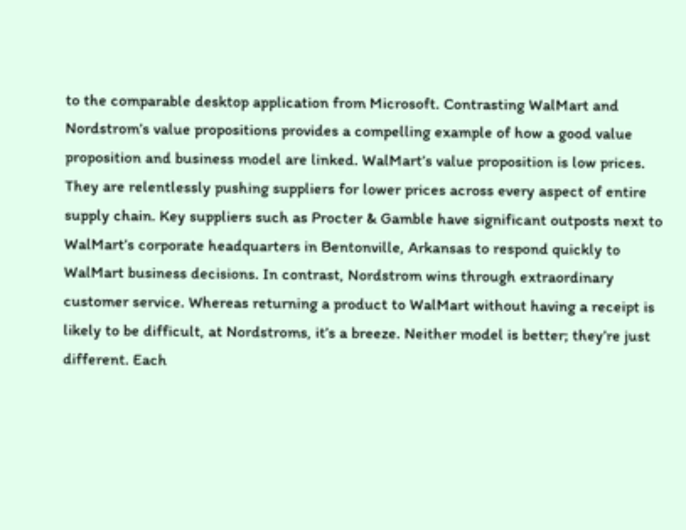to the comparable desktop application from Microsoft. Contrasting WalMart and Nordstrom’s value propositions provides a compelling example of how a good value proposition and business model are linked. WalMart’s value proposition is low prices. They are relentlessly pushing suppliers for lower prices across every aspect of entire supply chain. Key suppliers such as Procter & Gamble have significant outposts next to WalMart’s corporate headquarters in Bentonville, Arkansas to respond quickly to WalMart business decisions. In contrast, Nordstrom wins through extraordinary customer service. Whereas returning a product to WalMart without having a receipt is likely to be difficult, at Nordstroms, it’s a breeze. Neither model is better; they’re just different. Each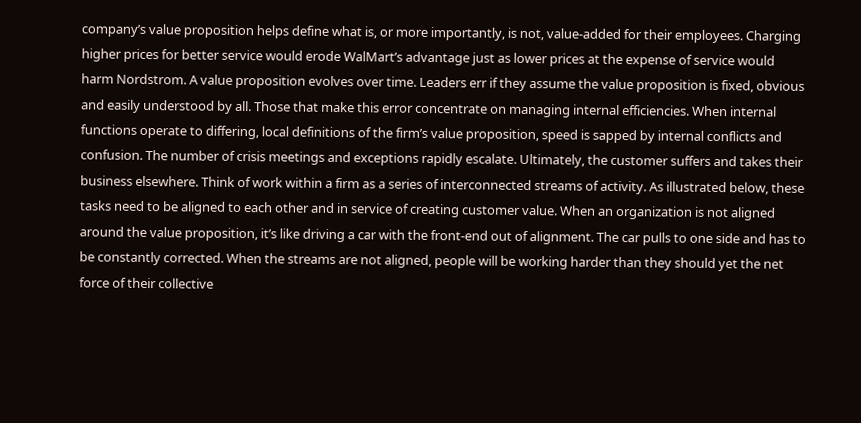company’s value proposition helps define what is, or more importantly, is not, value‐added for their employees. Charging higher prices for better service would erode WalMart’s advantage just as lower prices at the expense of service would harm Nordstrom. A value proposition evolves over time. Leaders err if they assume the value proposition is fixed, obvious and easily understood by all. Those that make this error concentrate on managing internal efficiencies. When internal functions operate to differing, local definitions of the firm’s value proposition, speed is sapped by internal conflicts and confusion. The number of crisis meetings and exceptions rapidly escalate. Ultimately, the customer suffers and takes their business elsewhere. Think of work within a firm as a series of interconnected streams of activity. As illustrated below, these tasks need to be aligned to each other and in service of creating customer value. When an organization is not aligned around the value proposition, it’s like driving a car with the front‐end out of alignment. The car pulls to one side and has to be constantly corrected. When the streams are not aligned, people will be working harder than they should yet the net force of their collective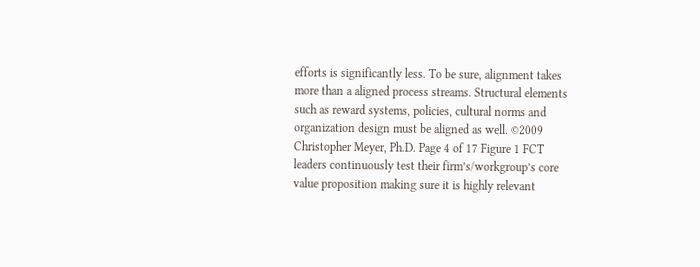efforts is significantly less. To be sure, alignment takes more than a aligned process streams. Structural elements such as reward systems, policies, cultural norms and organization design must be aligned as well. ©2009 Christopher Meyer, Ph.D. Page 4 of 17 Figure 1 FCT leaders continuously test their firm’s/workgroup’s core value proposition making sure it is highly relevant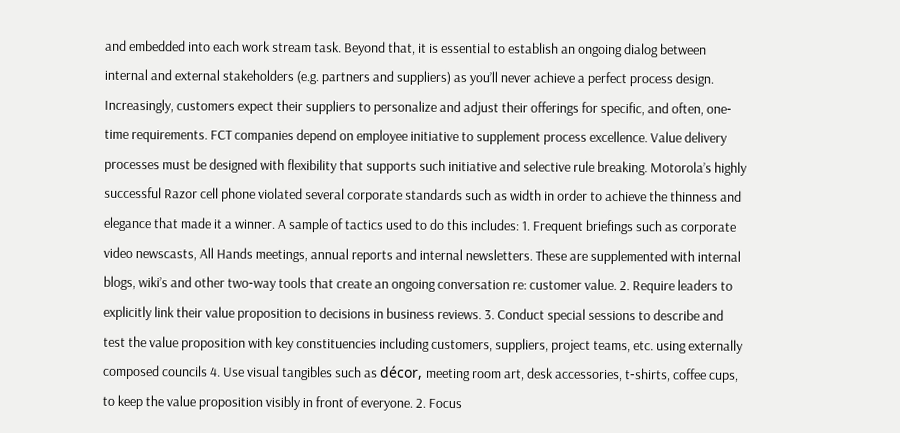and embedded into each work stream task. Beyond that, it is essential to establish an ongoing dialog between internal and external stakeholders (e.g. partners and suppliers) as you’ll never achieve a perfect process design. Increasingly, customers expect their suppliers to personalize and adjust their offerings for specific, and often, one‐time requirements. FCT companies depend on employee initiative to supplement process excellence. Value delivery processes must be designed with flexibility that supports such initiative and selective rule breaking. Motorola’s highly successful Razor cell phone violated several corporate standards such as width in order to achieve the thinness and elegance that made it a winner. A sample of tactics used to do this includes: 1. Frequent briefings such as corporate video newscasts, All Hands meetings, annual reports and internal newsletters. These are supplemented with internal blogs, wiki’s and other two‐way tools that create an ongoing conversation re: customer value. 2. Require leaders to explicitly link their value proposition to decisions in business reviews. 3. Conduct special sessions to describe and test the value proposition with key constituencies including customers, suppliers, project teams, etc. using externally composed councils 4. Use visual tangibles such as décor, meeting room art, desk accessories, t‐shirts, coffee cups, to keep the value proposition visibly in front of everyone. 2. Focus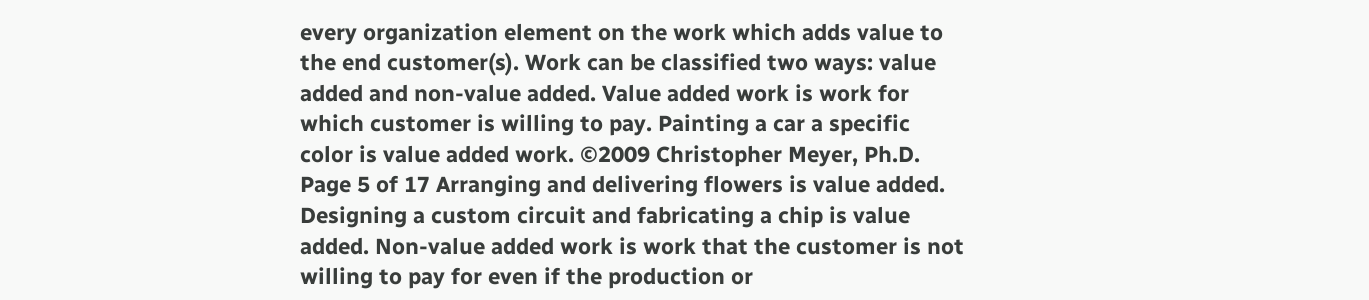every organization element on the work which adds value to the end customer(s). Work can be classified two ways: value added and non‐value added. Value added work is work for which customer is willing to pay. Painting a car a specific color is value added work. ©2009 Christopher Meyer, Ph.D. Page 5 of 17 Arranging and delivering flowers is value added. Designing a custom circuit and fabricating a chip is value added. Non‐value added work is work that the customer is not willing to pay for even if the production or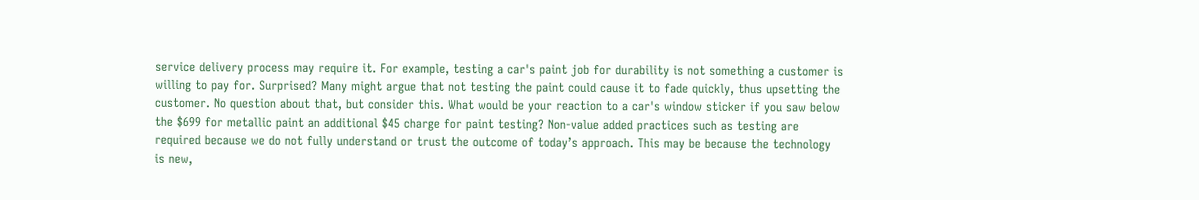service delivery process may require it. For example, testing a car's paint job for durability is not something a customer is willing to pay for. Surprised? Many might argue that not testing the paint could cause it to fade quickly, thus upsetting the customer. No question about that, but consider this. What would be your reaction to a car's window sticker if you saw below the $699 for metallic paint an additional $45 charge for paint testing? Non‐value added practices such as testing are required because we do not fully understand or trust the outcome of today’s approach. This may be because the technology is new,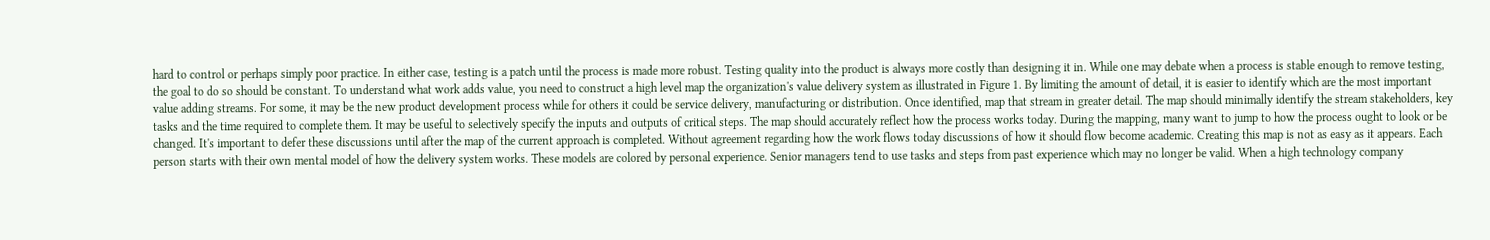hard to control or perhaps simply poor practice. In either case, testing is a patch until the process is made more robust. Testing quality into the product is always more costly than designing it in. While one may debate when a process is stable enough to remove testing, the goal to do so should be constant. To understand what work adds value, you need to construct a high level map the organization's value delivery system as illustrated in Figure 1. By limiting the amount of detail, it is easier to identify which are the most important value adding streams. For some, it may be the new product development process while for others it could be service delivery, manufacturing or distribution. Once identified, map that stream in greater detail. The map should minimally identify the stream stakeholders, key tasks and the time required to complete them. It may be useful to selectively specify the inputs and outputs of critical steps. The map should accurately reflect how the process works today. During the mapping, many want to jump to how the process ought to look or be changed. It's important to defer these discussions until after the map of the current approach is completed. Without agreement regarding how the work flows today discussions of how it should flow become academic. Creating this map is not as easy as it appears. Each person starts with their own mental model of how the delivery system works. These models are colored by personal experience. Senior managers tend to use tasks and steps from past experience which may no longer be valid. When a high technology company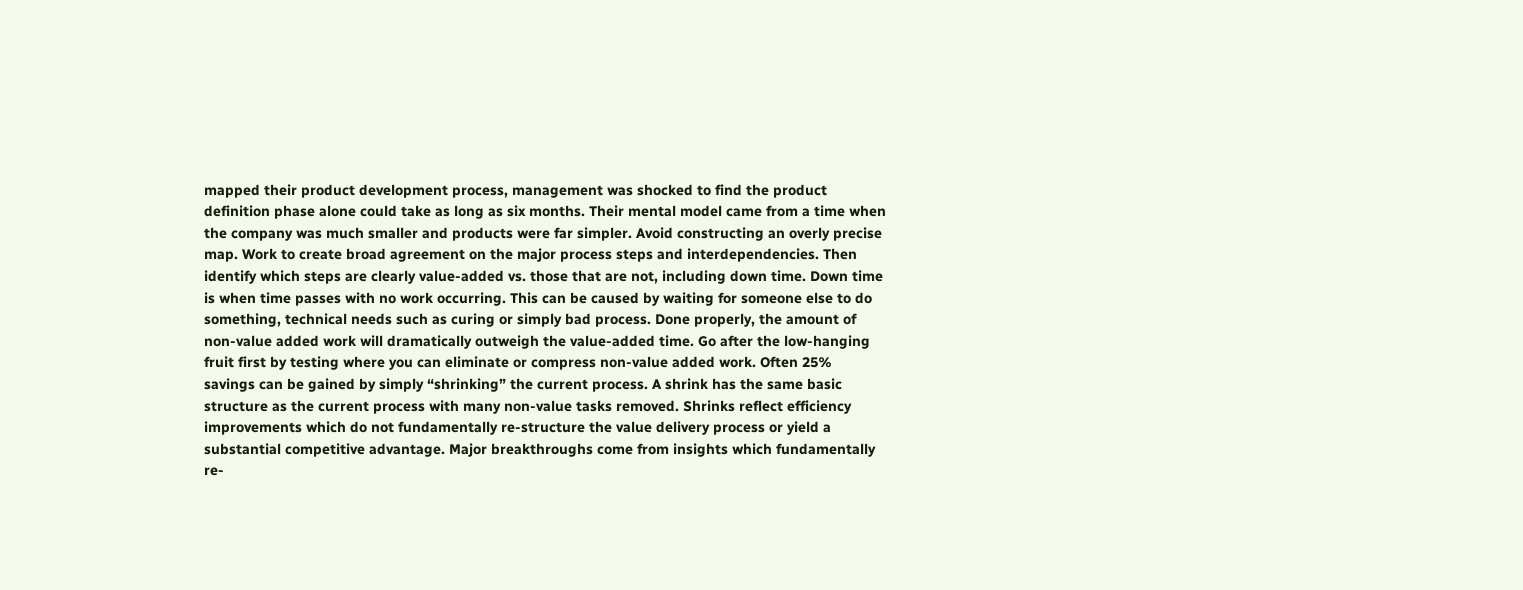mapped their product development process, management was shocked to find the product definition phase alone could take as long as six months. Their mental model came from a time when the company was much smaller and products were far simpler. Avoid constructing an overly precise map. Work to create broad agreement on the major process steps and interdependencies. Then identify which steps are clearly value‐added vs. those that are not, including down time. Down time is when time passes with no work occurring. This can be caused by waiting for someone else to do something, technical needs such as curing or simply bad process. Done properly, the amount of non‐value added work will dramatically outweigh the value‐added time. Go after the low‐hanging fruit first by testing where you can eliminate or compress non‐value added work. Often 25% savings can be gained by simply “shrinking” the current process. A shrink has the same basic structure as the current process with many non‐value tasks removed. Shrinks reflect efficiency improvements which do not fundamentally re‐structure the value delivery process or yield a substantial competitive advantage. Major breakthroughs come from insights which fundamentally re‐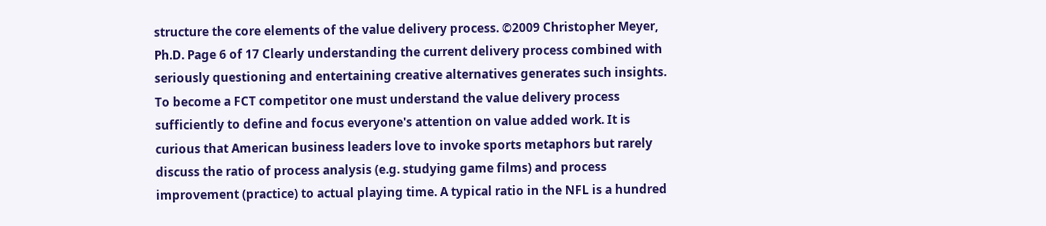structure the core elements of the value delivery process. ©2009 Christopher Meyer, Ph.D. Page 6 of 17 Clearly understanding the current delivery process combined with seriously questioning and entertaining creative alternatives generates such insights. To become a FCT competitor one must understand the value delivery process sufficiently to define and focus everyone's attention on value added work. It is curious that American business leaders love to invoke sports metaphors but rarely discuss the ratio of process analysis (e.g. studying game films) and process improvement (practice) to actual playing time. A typical ratio in the NFL is a hundred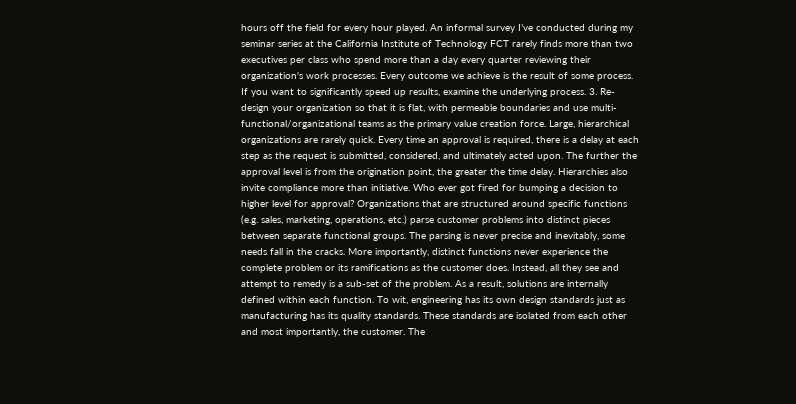hours off the field for every hour played. An informal survey I’ve conducted during my seminar series at the California Institute of Technology FCT rarely finds more than two executives per class who spend more than a day every quarter reviewing their organization's work processes. Every outcome we achieve is the result of some process. If you want to significantly speed up results, examine the underlying process. 3. Re‐design your organization so that it is flat, with permeable boundaries and use multi‐
functional/organizational teams as the primary value creation force. Large, hierarchical organizations are rarely quick. Every time an approval is required, there is a delay at each step as the request is submitted, considered, and ultimately acted upon. The further the approval level is from the origination point, the greater the time delay. Hierarchies also invite compliance more than initiative. Who ever got fired for bumping a decision to higher level for approval? Organizations that are structured around specific functions (e.g. sales, marketing, operations, etc.) parse customer problems into distinct pieces between separate functional groups. The parsing is never precise and inevitably, some needs fall in the cracks. More importantly, distinct functions never experience the complete problem or its ramifications as the customer does. Instead, all they see and attempt to remedy is a sub‐set of the problem. As a result, solutions are internally defined within each function. To wit, engineering has its own design standards just as manufacturing has its quality standards. These standards are isolated from each other and most importantly, the customer. The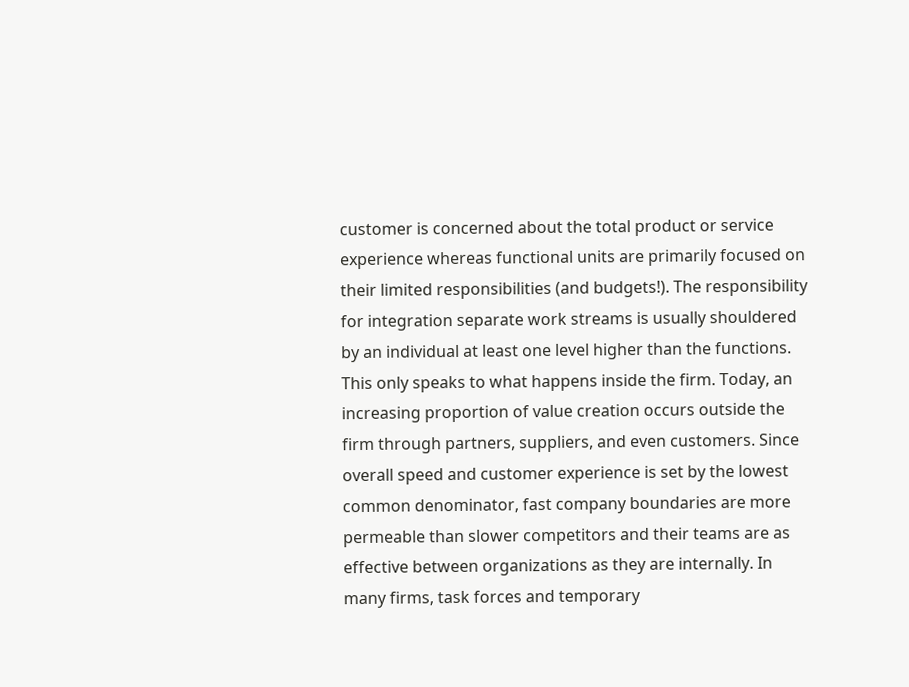customer is concerned about the total product or service experience whereas functional units are primarily focused on their limited responsibilities (and budgets!). The responsibility for integration separate work streams is usually shouldered by an individual at least one level higher than the functions. This only speaks to what happens inside the firm. Today, an increasing proportion of value creation occurs outside the firm through partners, suppliers, and even customers. Since overall speed and customer experience is set by the lowest common denominator, fast company boundaries are more permeable than slower competitors and their teams are as effective between organizations as they are internally. In many firms, task forces and temporary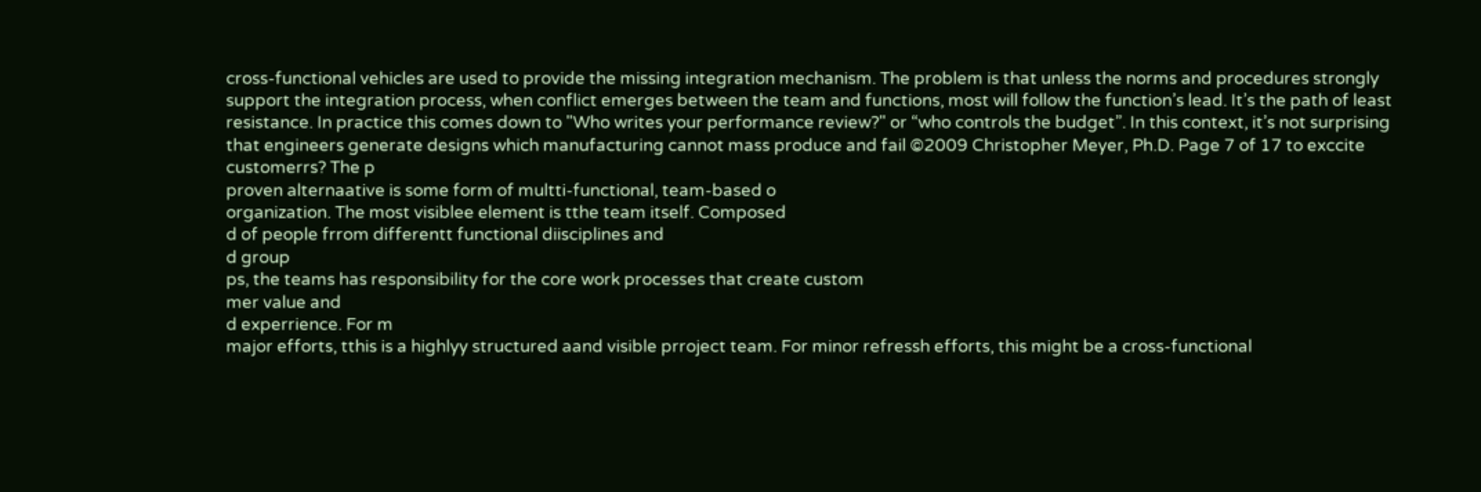cross‐functional vehicles are used to provide the missing integration mechanism. The problem is that unless the norms and procedures strongly support the integration process, when conflict emerges between the team and functions, most will follow the function’s lead. It’s the path of least resistance. In practice this comes down to "Who writes your performance review?" or “who controls the budget”. In this context, it’s not surprising that engineers generate designs which manufacturing cannot mass produce and fail ©2009 Christopher Meyer, Ph.D. Page 7 of 17 to exccite customerrs? The p
proven alternaative is some form of multti‐functional, team‐based o
organization. The most visiblee element is tthe team itself. Composed
d of people frrom differentt functional diisciplines and
d group
ps, the teams has responsibility for the core work processes that create custom
mer value and
d experrience. For m
major efforts, tthis is a highlyy structured aand visible prroject team. For minor refressh efforts, this might be a cross‐functional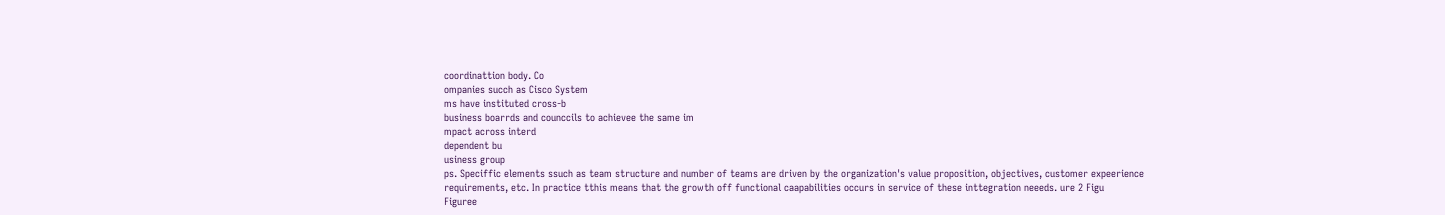coordinattion body. Co
ompanies succh as Cisco System
ms have instituted cross‐b
business boarrds and counccils to achievee the same im
mpact across interd
dependent bu
usiness group
ps. Speciffic elements ssuch as team structure and number of teams are driven by the organization's value proposition, objectives, customer expeerience requirements, etc. In practice tthis means that the growth off functional caapabilities occurs in service of these inttegration neeeds. ure 2 Figu
Figuree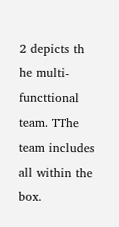2 depicts th
he multi‐functtional team. TThe team includes all within the box.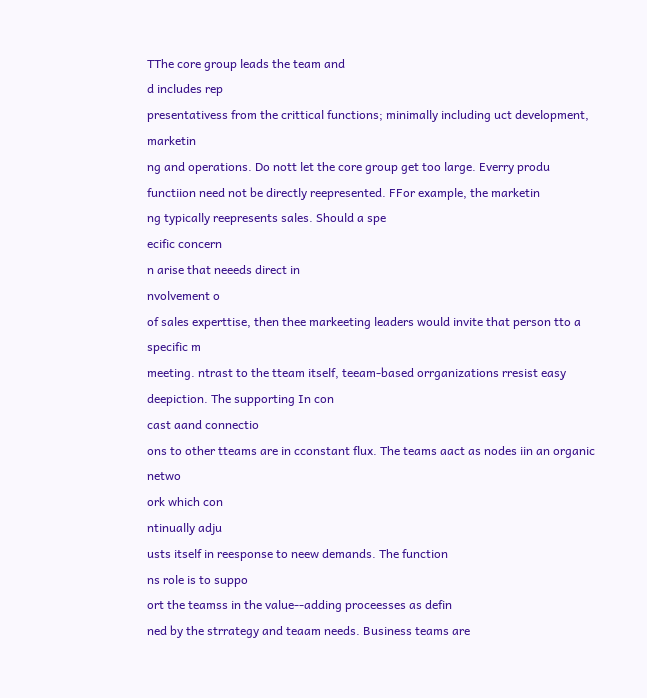TThe core group leads the team and
d includes rep
presentativess from the crittical functions; minimally including uct development, marketin
ng and operations. Do nott let the core group get too large. Everry produ
functiion need not be directly reepresented. FFor example, the marketin
ng typically reepresents sales. Should a spe
ecific concern
n arise that neeeds direct in
nvolvement o
of sales experttise, then thee markeeting leaders would invite that person tto a specific m
meeting. ntrast to the tteam itself, teeam‐based orrganizations rresist easy deepiction. The supporting In con
cast aand connectio
ons to other tteams are in cconstant flux. The teams aact as nodes iin an organic netwo
ork which con
ntinually adju
usts itself in reesponse to neew demands. The function
ns role is to suppo
ort the teamss in the value‐‐adding proceesses as defin
ned by the strrategy and teaam needs. Business teams are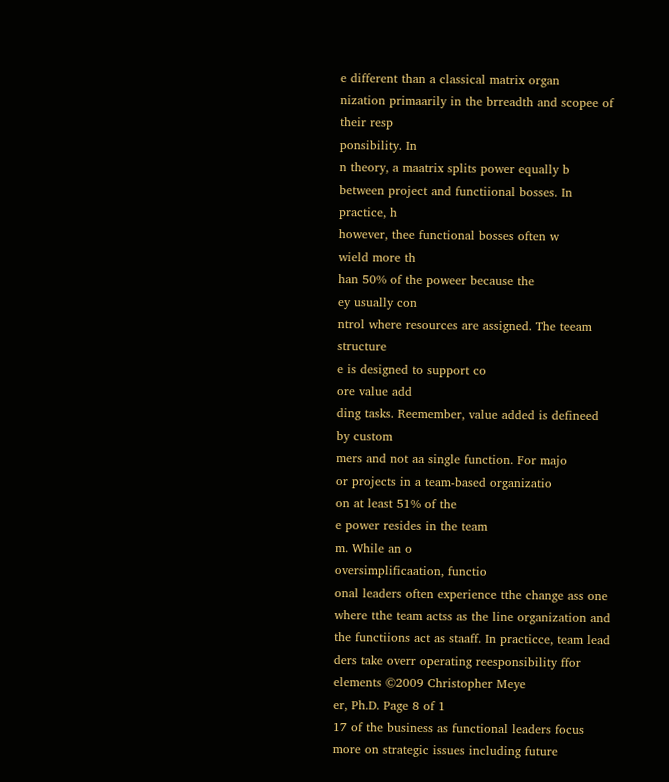e different than a classical matrix organ
nization primaarily in the brreadth and scopee of their resp
ponsibility. In
n theory, a maatrix splits power equally b
between project and functiional bosses. In practice, h
however, thee functional bosses often w
wield more th
han 50% of the poweer because the
ey usually con
ntrol where resources are assigned. The teeam structure
e is designed to support co
ore value add
ding tasks. Reemember, value added is defineed by custom
mers and not aa single function. For majo
or projects in a team‐based organizatio
on at least 51% of the
e power resides in the team
m. While an o
oversimplificaation, functio
onal leaders often experience tthe change ass one where tthe team actss as the line organization and the functiions act as staaff. In practicce, team lead
ders take overr operating reesponsibility ffor elements ©2009 Christopher Meye
er, Ph.D. Page 8 of 1
17 of the business as functional leaders focus more on strategic issues including future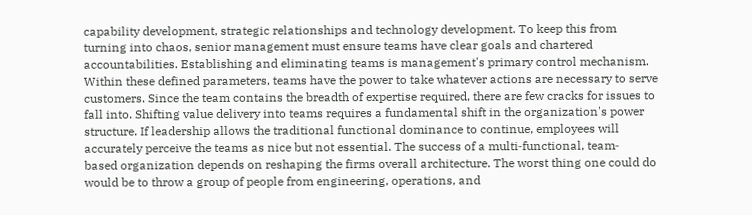capability development, strategic relationships and technology development. To keep this from turning into chaos, senior management must ensure teams have clear goals and chartered accountabilities. Establishing and eliminating teams is management's primary control mechanism. Within these defined parameters, teams have the power to take whatever actions are necessary to serve customers. Since the team contains the breadth of expertise required, there are few cracks for issues to fall into. Shifting value delivery into teams requires a fundamental shift in the organization's power structure. If leadership allows the traditional functional dominance to continue, employees will accurately perceive the teams as nice but not essential. The success of a multi‐functional, team‐
based organization depends on reshaping the firms overall architecture. The worst thing one could do would be to throw a group of people from engineering, operations, and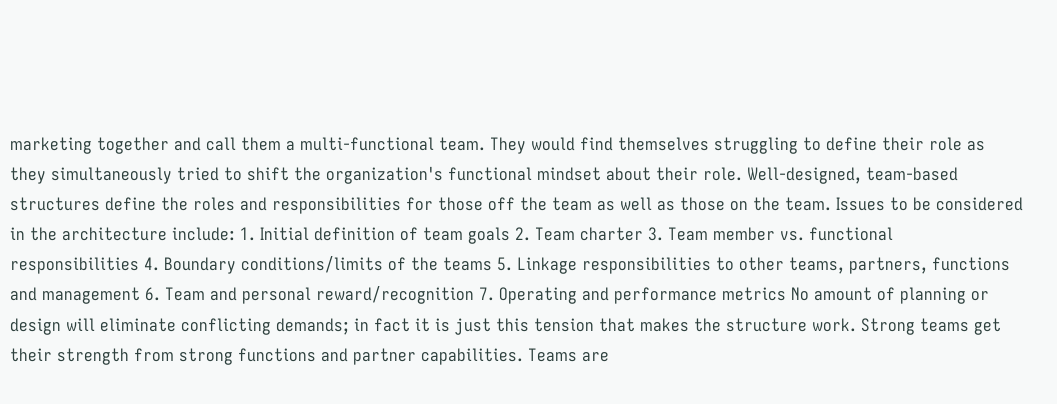marketing together and call them a multi‐functional team. They would find themselves struggling to define their role as they simultaneously tried to shift the organization's functional mindset about their role. Well‐designed, team‐based structures define the roles and responsibilities for those off the team as well as those on the team. Issues to be considered in the architecture include: 1. Initial definition of team goals 2. Team charter 3. Team member vs. functional responsibilities 4. Boundary conditions/limits of the teams 5. Linkage responsibilities to other teams, partners, functions and management 6. Team and personal reward/recognition 7. Operating and performance metrics No amount of planning or design will eliminate conflicting demands; in fact it is just this tension that makes the structure work. Strong teams get their strength from strong functions and partner capabilities. Teams are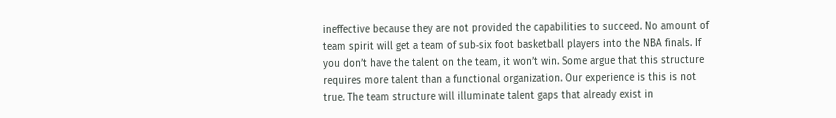ineffective because they are not provided the capabilities to succeed. No amount of team spirit will get a team of sub‐six foot basketball players into the NBA finals. If you don’t have the talent on the team, it won’t win. Some argue that this structure requires more talent than a functional organization. Our experience is this is not true. The team structure will illuminate talent gaps that already exist in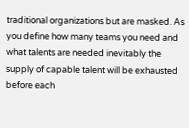traditional organizations but are masked. As you define how many teams you need and what talents are needed inevitably the supply of capable talent will be exhausted before each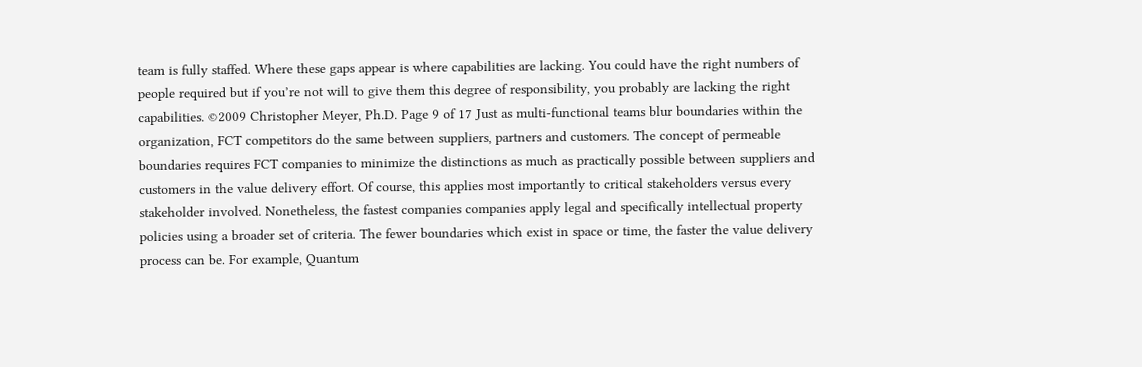team is fully staffed. Where these gaps appear is where capabilities are lacking. You could have the right numbers of people required but if you’re not will to give them this degree of responsibility, you probably are lacking the right capabilities. ©2009 Christopher Meyer, Ph.D. Page 9 of 17 Just as multi‐functional teams blur boundaries within the organization, FCT competitors do the same between suppliers, partners and customers. The concept of permeable boundaries requires FCT companies to minimize the distinctions as much as practically possible between suppliers and customers in the value delivery effort. Of course, this applies most importantly to critical stakeholders versus every stakeholder involved. Nonetheless, the fastest companies companies apply legal and specifically intellectual property policies using a broader set of criteria. The fewer boundaries which exist in space or time, the faster the value delivery process can be. For example, Quantum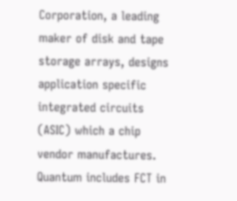Corporation, a leading maker of disk and tape storage arrays, designs application specific integrated circuits (ASIC) which a chip vendor manufactures. Quantum includes FCT in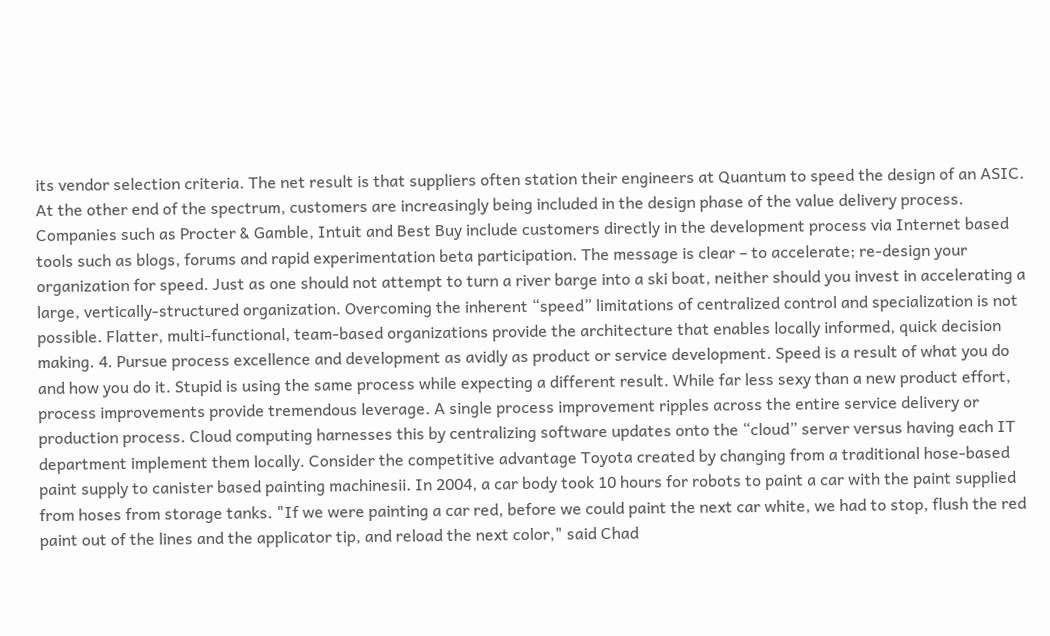its vendor selection criteria. The net result is that suppliers often station their engineers at Quantum to speed the design of an ASIC. At the other end of the spectrum, customers are increasingly being included in the design phase of the value delivery process. Companies such as Procter & Gamble, Intuit and Best Buy include customers directly in the development process via Internet based tools such as blogs, forums and rapid experimentation beta participation. The message is clear – to accelerate; re‐design your organization for speed. Just as one should not attempt to turn a river barge into a ski boat, neither should you invest in accelerating a large, vertically‐structured organization. Overcoming the inherent “speed” limitations of centralized control and specialization is not possible. Flatter, multi‐functional, team‐based organizations provide the architecture that enables locally informed, quick decision making. 4. Pursue process excellence and development as avidly as product or service development. Speed is a result of what you do and how you do it. Stupid is using the same process while expecting a different result. While far less sexy than a new product effort, process improvements provide tremendous leverage. A single process improvement ripples across the entire service delivery or production process. Cloud computing harnesses this by centralizing software updates onto the “cloud” server versus having each IT department implement them locally. Consider the competitive advantage Toyota created by changing from a traditional hose‐based paint supply to canister based painting machinesii. In 2004, a car body took 10 hours for robots to paint a car with the paint supplied from hoses from storage tanks. "If we were painting a car red, before we could paint the next car white, we had to stop, flush the red paint out of the lines and the applicator tip, and reload the next color," said Chad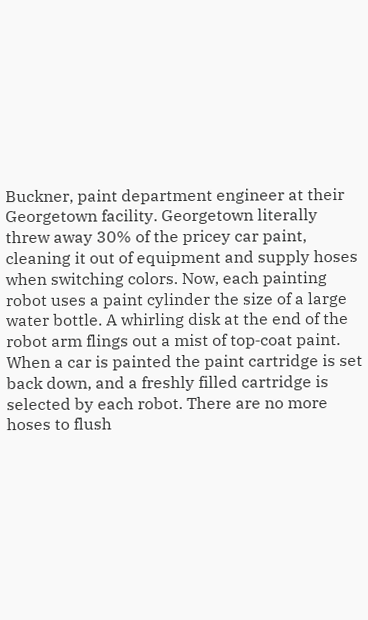Buckner, paint department engineer at their Georgetown facility. Georgetown literally threw away 30% of the pricey car paint, cleaning it out of equipment and supply hoses when switching colors. Now, each painting robot uses a paint cylinder the size of a large water bottle. A whirling disk at the end of the robot arm flings out a mist of top‐coat paint. When a car is painted the paint cartridge is set back down, and a freshly filled cartridge is selected by each robot. There are no more hoses to flush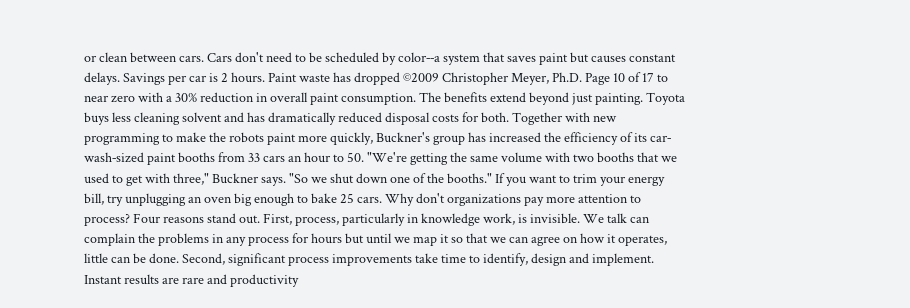or clean between cars. Cars don't need to be scheduled by color‐‐a system that saves paint but causes constant delays. Savings per car is 2 hours. Paint waste has dropped ©2009 Christopher Meyer, Ph.D. Page 10 of 17 to near zero with a 30% reduction in overall paint consumption. The benefits extend beyond just painting. Toyota buys less cleaning solvent and has dramatically reduced disposal costs for both. Together with new programming to make the robots paint more quickly, Buckner's group has increased the efficiency of its car‐wash‐sized paint booths from 33 cars an hour to 50. "We're getting the same volume with two booths that we used to get with three," Buckner says. "So we shut down one of the booths." If you want to trim your energy bill, try unplugging an oven big enough to bake 25 cars. Why don't organizations pay more attention to process? Four reasons stand out. First, process, particularly in knowledge work, is invisible. We talk can complain the problems in any process for hours but until we map it so that we can agree on how it operates, little can be done. Second, significant process improvements take time to identify, design and implement. Instant results are rare and productivity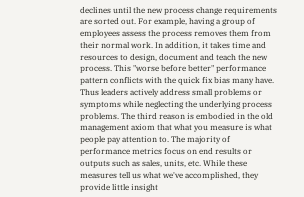declines until the new process change requirements are sorted out. For example, having a group of employees assess the process removes them from their normal work. In addition, it takes time and resources to design, document and teach the new process. This "worse before better" performance pattern conflicts with the quick fix bias many have. Thus leaders actively address small problems or symptoms while neglecting the underlying process problems. The third reason is embodied in the old management axiom that what you measure is what people pay attention to. The majority of performance metrics focus on end results or outputs such as sales, units, etc. While these measures tell us what we've accomplished, they provide little insight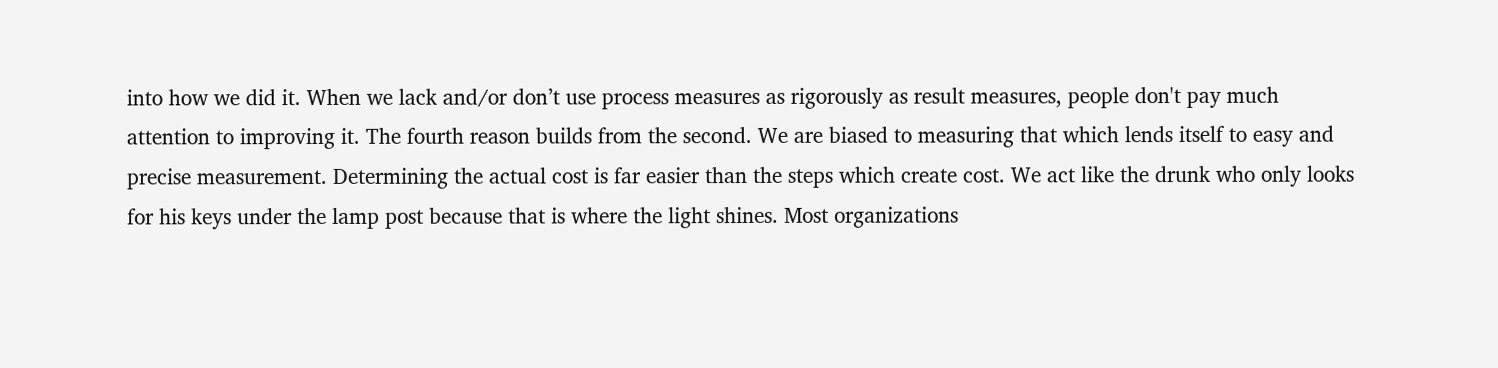into how we did it. When we lack and/or don’t use process measures as rigorously as result measures, people don't pay much attention to improving it. The fourth reason builds from the second. We are biased to measuring that which lends itself to easy and precise measurement. Determining the actual cost is far easier than the steps which create cost. We act like the drunk who only looks for his keys under the lamp post because that is where the light shines. Most organizations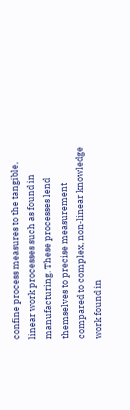confine process measures to the tangible, linear work processes such as found in manufacturing. These processes lend themselves to precise measurement compared to complex, non‐linear knowledge work found in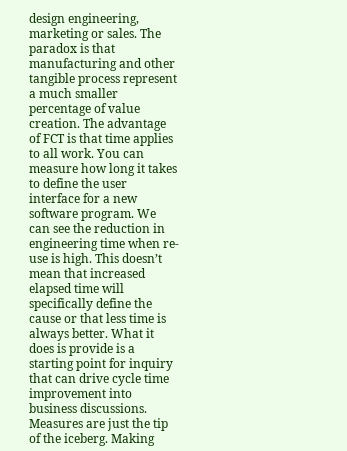design engineering, marketing or sales. The paradox is that manufacturing and other tangible process represent a much smaller percentage of value creation. The advantage of FCT is that time applies to all work. You can measure how long it takes to define the user interface for a new software program. We can see the reduction in engineering time when re‐use is high. This doesn’t mean that increased elapsed time will specifically define the cause or that less time is always better. What it does is provide is a starting point for inquiry that can drive cycle time improvement into business discussions. Measures are just the tip of the iceberg. Making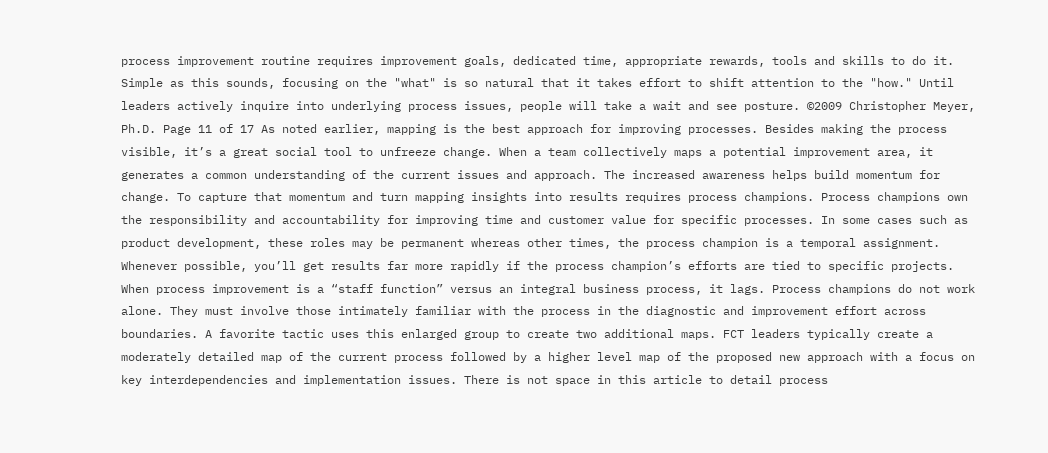process improvement routine requires improvement goals, dedicated time, appropriate rewards, tools and skills to do it. Simple as this sounds, focusing on the "what" is so natural that it takes effort to shift attention to the "how." Until leaders actively inquire into underlying process issues, people will take a wait and see posture. ©2009 Christopher Meyer, Ph.D. Page 11 of 17 As noted earlier, mapping is the best approach for improving processes. Besides making the process visible, it’s a great social tool to unfreeze change. When a team collectively maps a potential improvement area, it generates a common understanding of the current issues and approach. The increased awareness helps build momentum for change. To capture that momentum and turn mapping insights into results requires process champions. Process champions own the responsibility and accountability for improving time and customer value for specific processes. In some cases such as product development, these roles may be permanent whereas other times, the process champion is a temporal assignment. Whenever possible, you’ll get results far more rapidly if the process champion’s efforts are tied to specific projects. When process improvement is a “staff function” versus an integral business process, it lags. Process champions do not work alone. They must involve those intimately familiar with the process in the diagnostic and improvement effort across boundaries. A favorite tactic uses this enlarged group to create two additional maps. FCT leaders typically create a moderately detailed map of the current process followed by a higher level map of the proposed new approach with a focus on key interdependencies and implementation issues. There is not space in this article to detail process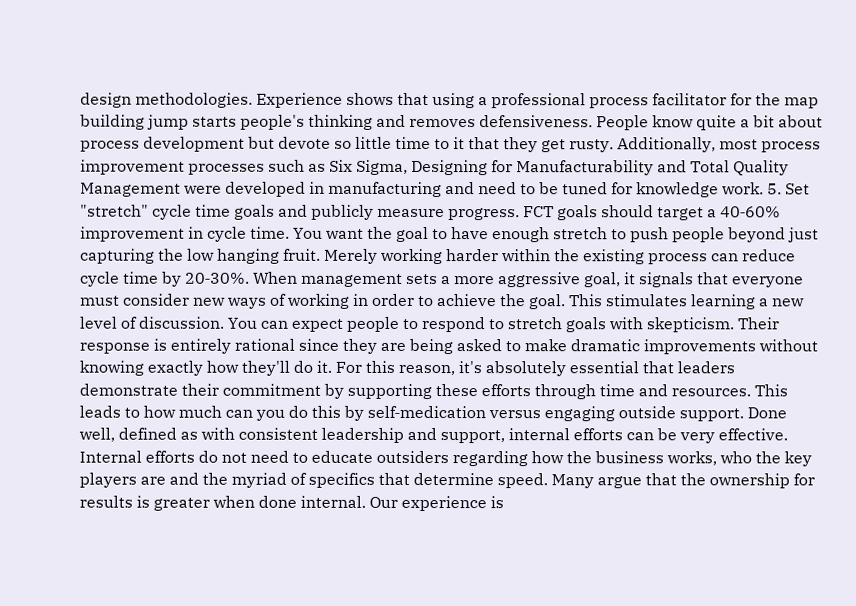design methodologies. Experience shows that using a professional process facilitator for the map building jump starts people's thinking and removes defensiveness. People know quite a bit about process development but devote so little time to it that they get rusty. Additionally, most process improvement processes such as Six Sigma, Designing for Manufacturability and Total Quality Management were developed in manufacturing and need to be tuned for knowledge work. 5. Set "stretch" cycle time goals and publicly measure progress. FCT goals should target a 40‐60% improvement in cycle time. You want the goal to have enough stretch to push people beyond just capturing the low hanging fruit. Merely working harder within the existing process can reduce cycle time by 20‐30%. When management sets a more aggressive goal, it signals that everyone must consider new ways of working in order to achieve the goal. This stimulates learning a new level of discussion. You can expect people to respond to stretch goals with skepticism. Their response is entirely rational since they are being asked to make dramatic improvements without knowing exactly how they'll do it. For this reason, it's absolutely essential that leaders demonstrate their commitment by supporting these efforts through time and resources. This leads to how much can you do this by self‐medication versus engaging outside support. Done well, defined as with consistent leadership and support, internal efforts can be very effective. Internal efforts do not need to educate outsiders regarding how the business works, who the key players are and the myriad of specifics that determine speed. Many argue that the ownership for results is greater when done internal. Our experience is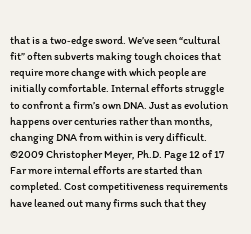that is a two‐edge sword. We’ve seen “cultural fit” often subverts making tough choices that require more change with which people are initially comfortable. Internal efforts struggle to confront a firm’s own DNA. Just as evolution happens over centuries rather than months, changing DNA from within is very difficult. ©2009 Christopher Meyer, Ph.D. Page 12 of 17 Far more internal efforts are started than completed. Cost competitiveness requirements have leaned out many firms such that they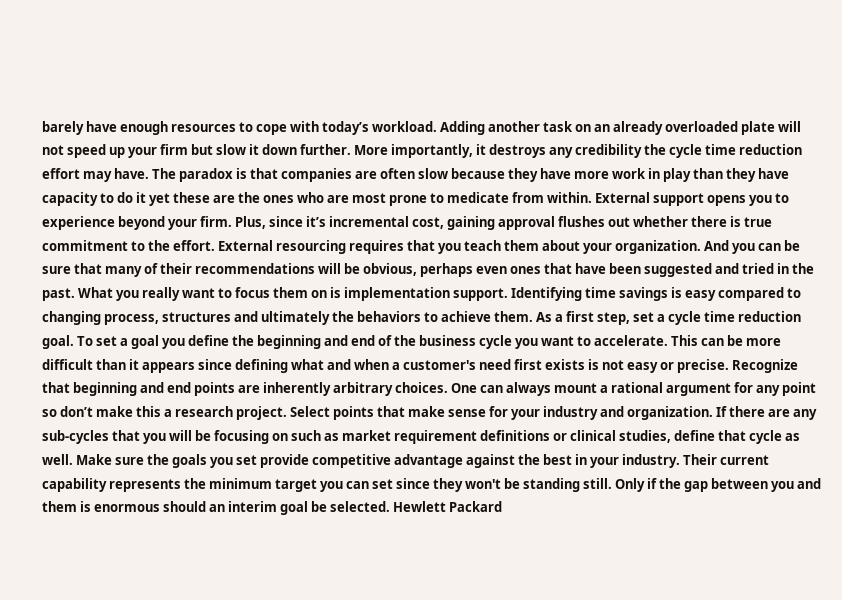barely have enough resources to cope with today’s workload. Adding another task on an already overloaded plate will not speed up your firm but slow it down further. More importantly, it destroys any credibility the cycle time reduction effort may have. The paradox is that companies are often slow because they have more work in play than they have capacity to do it yet these are the ones who are most prone to medicate from within. External support opens you to experience beyond your firm. Plus, since it’s incremental cost, gaining approval flushes out whether there is true commitment to the effort. External resourcing requires that you teach them about your organization. And you can be sure that many of their recommendations will be obvious, perhaps even ones that have been suggested and tried in the past. What you really want to focus them on is implementation support. Identifying time savings is easy compared to changing process, structures and ultimately the behaviors to achieve them. As a first step, set a cycle time reduction goal. To set a goal you define the beginning and end of the business cycle you want to accelerate. This can be more difficult than it appears since defining what and when a customer's need first exists is not easy or precise. Recognize that beginning and end points are inherently arbitrary choices. One can always mount a rational argument for any point so don’t make this a research project. Select points that make sense for your industry and organization. If there are any sub‐cycles that you will be focusing on such as market requirement definitions or clinical studies, define that cycle as well. Make sure the goals you set provide competitive advantage against the best in your industry. Their current capability represents the minimum target you can set since they won't be standing still. Only if the gap between you and them is enormous should an interim goal be selected. Hewlett Packard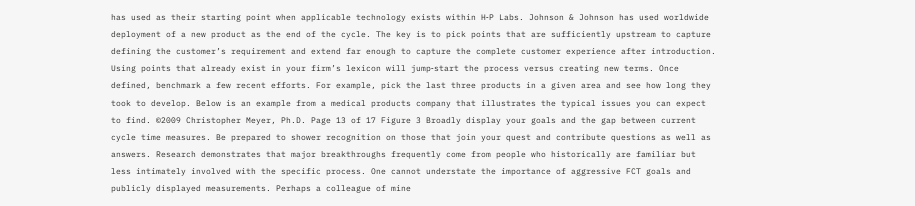has used as their starting point when applicable technology exists within H‐P Labs. Johnson & Johnson has used worldwide deployment of a new product as the end of the cycle. The key is to pick points that are sufficiently upstream to capture defining the customer’s requirement and extend far enough to capture the complete customer experience after introduction. Using points that already exist in your firm’s lexicon will jump‐start the process versus creating new terms. Once defined, benchmark a few recent efforts. For example, pick the last three products in a given area and see how long they took to develop. Below is an example from a medical products company that illustrates the typical issues you can expect to find. ©2009 Christopher Meyer, Ph.D. Page 13 of 17 Figure 3 Broadly display your goals and the gap between current cycle time measures. Be prepared to shower recognition on those that join your quest and contribute questions as well as answers. Research demonstrates that major breakthroughs frequently come from people who historically are familiar but less intimately involved with the specific process. One cannot understate the importance of aggressive FCT goals and publicly displayed measurements. Perhaps a colleague of mine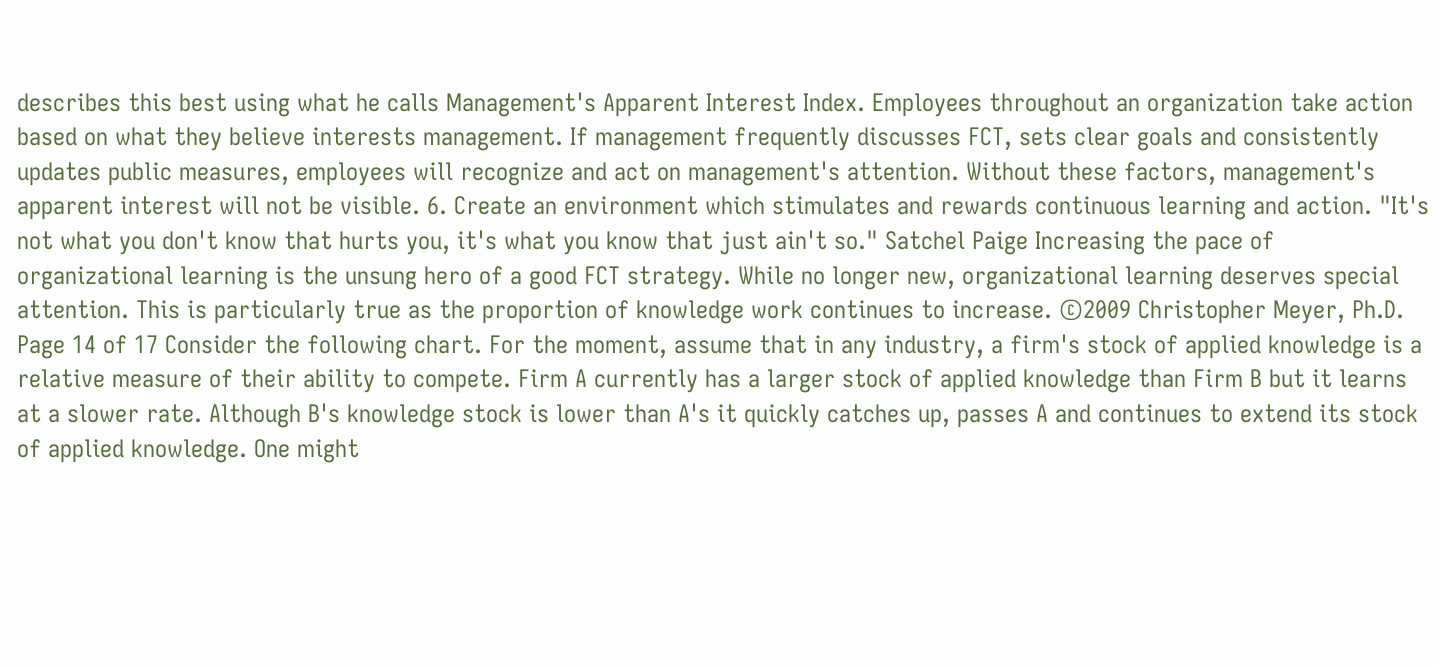describes this best using what he calls Management's Apparent Interest Index. Employees throughout an organization take action based on what they believe interests management. If management frequently discusses FCT, sets clear goals and consistently updates public measures, employees will recognize and act on management's attention. Without these factors, management's apparent interest will not be visible. 6. Create an environment which stimulates and rewards continuous learning and action. "It's not what you don't know that hurts you, it's what you know that just ain't so." Satchel Paige Increasing the pace of organizational learning is the unsung hero of a good FCT strategy. While no longer new, organizational learning deserves special attention. This is particularly true as the proportion of knowledge work continues to increase. ©2009 Christopher Meyer, Ph.D. Page 14 of 17 Consider the following chart. For the moment, assume that in any industry, a firm's stock of applied knowledge is a relative measure of their ability to compete. Firm A currently has a larger stock of applied knowledge than Firm B but it learns at a slower rate. Although B's knowledge stock is lower than A's it quickly catches up, passes A and continues to extend its stock of applied knowledge. One might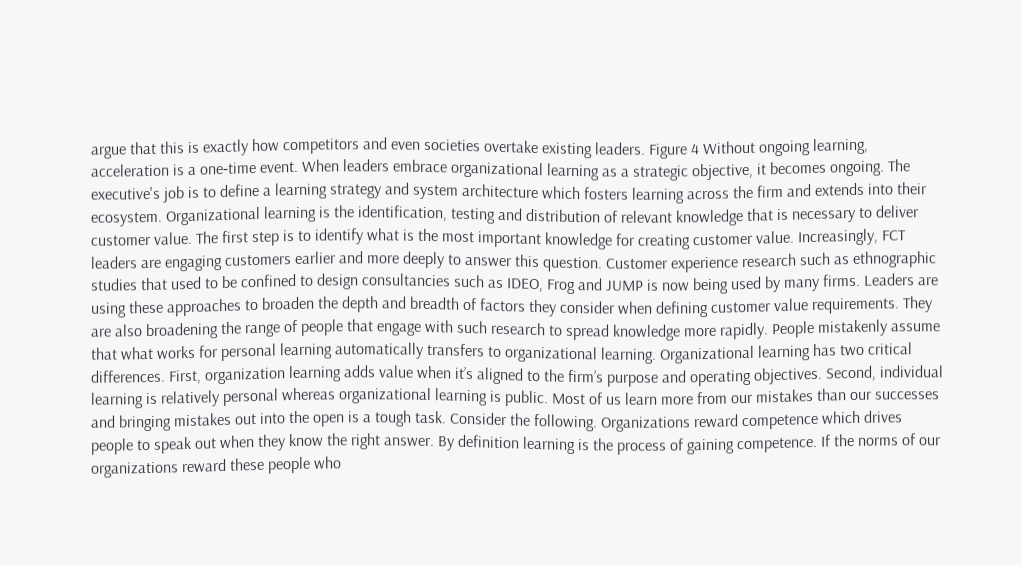argue that this is exactly how competitors and even societies overtake existing leaders. Figure 4 Without ongoing learning, acceleration is a one‐time event. When leaders embrace organizational learning as a strategic objective, it becomes ongoing. The executive's job is to define a learning strategy and system architecture which fosters learning across the firm and extends into their ecosystem. Organizational learning is the identification, testing and distribution of relevant knowledge that is necessary to deliver customer value. The first step is to identify what is the most important knowledge for creating customer value. Increasingly, FCT leaders are engaging customers earlier and more deeply to answer this question. Customer experience research such as ethnographic studies that used to be confined to design consultancies such as IDEO, Frog and JUMP is now being used by many firms. Leaders are using these approaches to broaden the depth and breadth of factors they consider when defining customer value requirements. They are also broadening the range of people that engage with such research to spread knowledge more rapidly. People mistakenly assume that what works for personal learning automatically transfers to organizational learning. Organizational learning has two critical differences. First, organization learning adds value when it’s aligned to the firm’s purpose and operating objectives. Second, individual learning is relatively personal whereas organizational learning is public. Most of us learn more from our mistakes than our successes and bringing mistakes out into the open is a tough task. Consider the following. Organizations reward competence which drives people to speak out when they know the right answer. By definition learning is the process of gaining competence. If the norms of our organizations reward these people who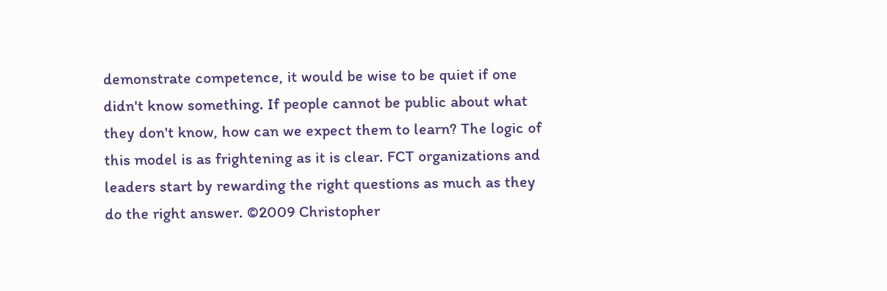demonstrate competence, it would be wise to be quiet if one didn't know something. If people cannot be public about what they don't know, how can we expect them to learn? The logic of this model is as frightening as it is clear. FCT organizations and leaders start by rewarding the right questions as much as they do the right answer. ©2009 Christopher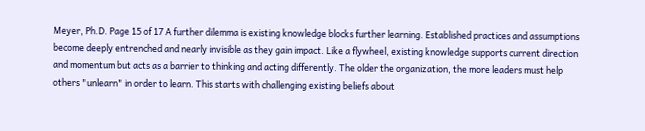Meyer, Ph.D. Page 15 of 17 A further dilemma is existing knowledge blocks further learning. Established practices and assumptions become deeply entrenched and nearly invisible as they gain impact. Like a flywheel, existing knowledge supports current direction and momentum but acts as a barrier to thinking and acting differently. The older the organization, the more leaders must help others "unlearn" in order to learn. This starts with challenging existing beliefs about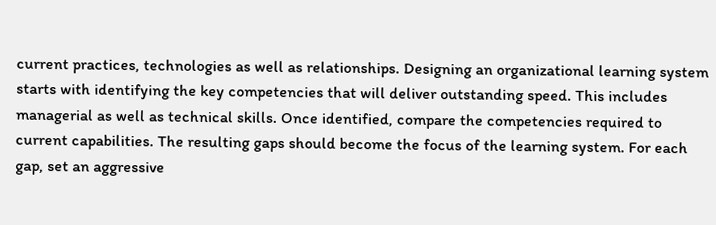current practices, technologies as well as relationships. Designing an organizational learning system starts with identifying the key competencies that will deliver outstanding speed. This includes managerial as well as technical skills. Once identified, compare the competencies required to current capabilities. The resulting gaps should become the focus of the learning system. For each gap, set an aggressive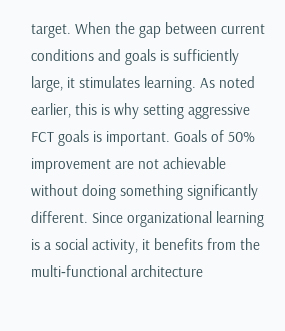target. When the gap between current conditions and goals is sufficiently large, it stimulates learning. As noted earlier, this is why setting aggressive FCT goals is important. Goals of 50% improvement are not achievable without doing something significantly different. Since organizational learning is a social activity, it benefits from the multi‐functional architecture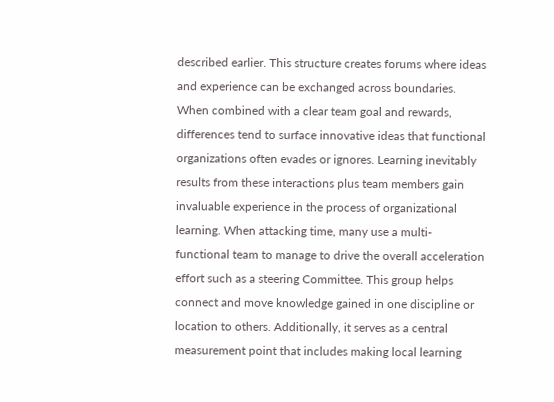described earlier. This structure creates forums where ideas and experience can be exchanged across boundaries. When combined with a clear team goal and rewards, differences tend to surface innovative ideas that functional organizations often evades or ignores. Learning inevitably results from these interactions plus team members gain invaluable experience in the process of organizational learning. When attacking time, many use a multi‐functional team to manage to drive the overall acceleration effort such as a steering Committee. This group helps connect and move knowledge gained in one discipline or location to others. Additionally, it serves as a central measurement point that includes making local learning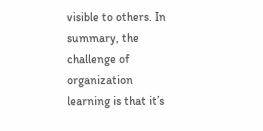visible to others. In summary, the challenge of organization learning is that it’s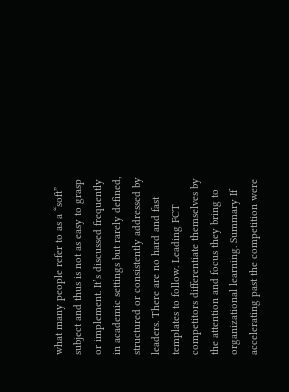what many people refer to as a “soft” subject and thus is not as easy to grasp or implement. It’s discussed frequently in academic settings but rarely defined, structured or consistently addressed by leaders. There are no hard and fast templates to follow. Leading FCT competitors differentiate themselves by the attention and focus they bring to organizational learning. Summary If accelerating past the competition were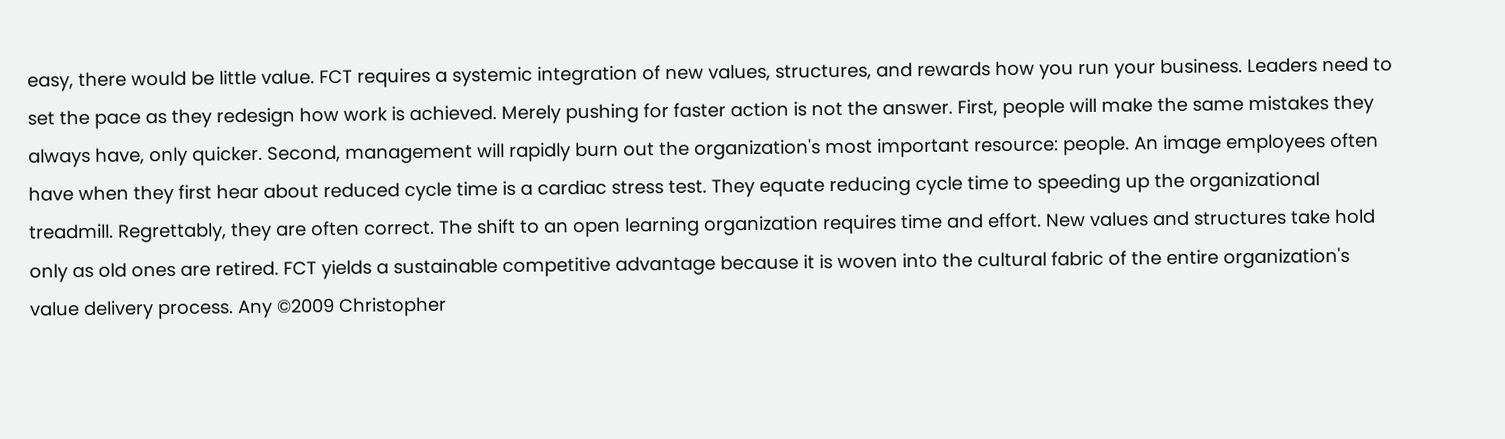easy, there would be little value. FCT requires a systemic integration of new values, structures, and rewards how you run your business. Leaders need to set the pace as they redesign how work is achieved. Merely pushing for faster action is not the answer. First, people will make the same mistakes they always have, only quicker. Second, management will rapidly burn out the organization's most important resource: people. An image employees often have when they first hear about reduced cycle time is a cardiac stress test. They equate reducing cycle time to speeding up the organizational treadmill. Regrettably, they are often correct. The shift to an open learning organization requires time and effort. New values and structures take hold only as old ones are retired. FCT yields a sustainable competitive advantage because it is woven into the cultural fabric of the entire organization's value delivery process. Any ©2009 Christopher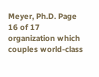Meyer, Ph.D. Page 16 of 17 organization which couples world‐class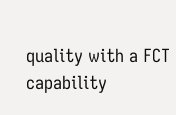quality with a FCT capability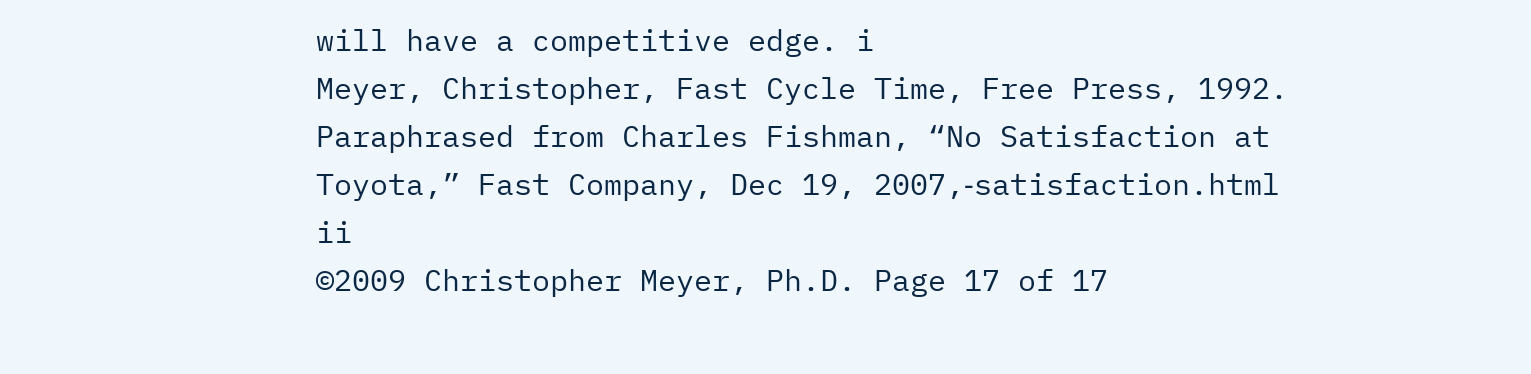will have a competitive edge. i
Meyer, Christopher, Fast Cycle Time, Free Press, 1992. Paraphrased from Charles Fishman, “No Satisfaction at Toyota,” Fast Company, Dec 19, 2007,‐satisfaction.html ii
©2009 Christopher Meyer, Ph.D. Page 17 of 17